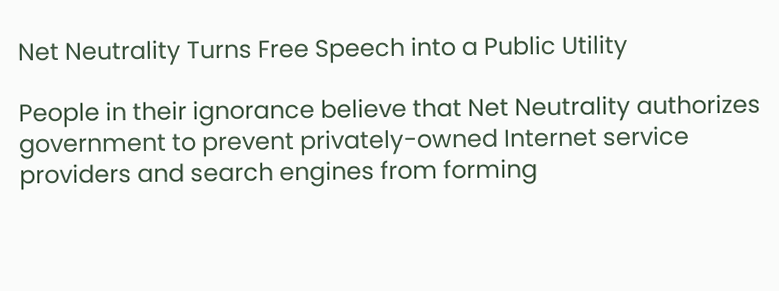Net Neutrality Turns Free Speech into a Public Utility

People in their ignorance believe that Net Neutrality authorizes government to prevent privately-owned Internet service providers and search engines from forming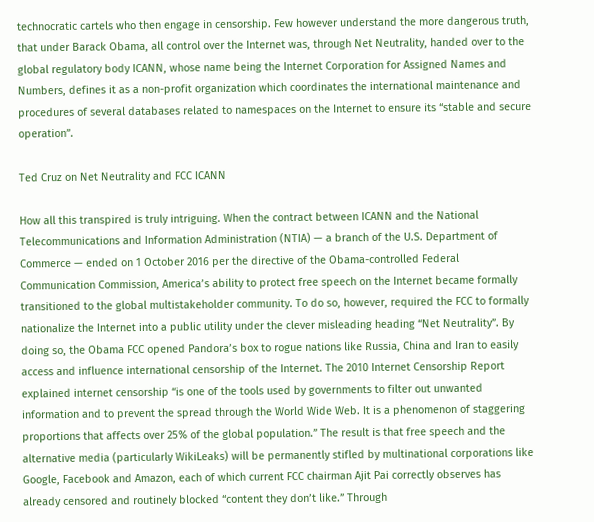technocratic cartels who then engage in censorship. Few however understand the more dangerous truth, that under Barack Obama, all control over the Internet was, through Net Neutrality, handed over to the global regulatory body ICANN, whose name being the Internet Corporation for Assigned Names and Numbers, defines it as a non-profit organization which coordinates the international maintenance and procedures of several databases related to namespaces on the Internet to ensure its “stable and secure operation”.

Ted Cruz on Net Neutrality and FCC ICANN

How all this transpired is truly intriguing. When the contract between ICANN and the National Telecommunications and Information Administration (NTIA) — a branch of the U.S. Department of Commerce — ended on 1 October 2016 per the directive of the Obama-controlled Federal Communication Commission, America’s ability to protect free speech on the Internet became formally transitioned to the global multistakeholder community. To do so, however, required the FCC to formally nationalize the Internet into a public utility under the clever misleading heading “Net Neutrality”. By doing so, the Obama FCC opened Pandora’s box to rogue nations like Russia, China and Iran to easily access and influence international censorship of the Internet. The 2010 Internet Censorship Report explained internet censorship “is one of the tools used by governments to filter out unwanted information and to prevent the spread through the World Wide Web. It is a phenomenon of staggering proportions that affects over 25% of the global population.” The result is that free speech and the alternative media (particularly WikiLeaks) will be permanently stifled by multinational corporations like Google, Facebook and Amazon, each of which current FCC chairman Ajit Pai correctly observes has already censored and routinely blocked “content they don’t like.” Through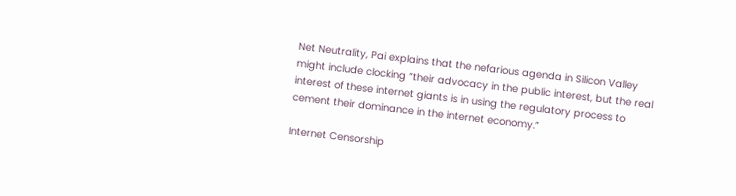Net Neutrality, Pai explains that the nefarious agenda in Silicon Valley might include clocking “their advocacy in the public interest, but the real interest of these internet giants is in using the regulatory process to cement their dominance in the internet economy.”

Internet Censorship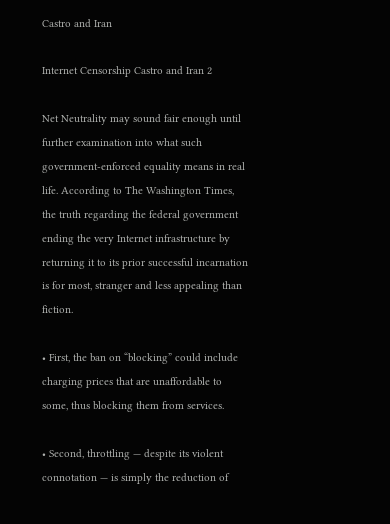Castro and Iran

Internet Censorship Castro and Iran 2

Net Neutrality may sound fair enough until further examination into what such government-enforced equality means in real life. According to The Washington Times, the truth regarding the federal government ending the very Internet infrastructure by returning it to its prior successful incarnation is for most, stranger and less appealing than fiction.

• First, the ban on “blocking” could include charging prices that are unaffordable to some, thus blocking them from services.

• Second, throttling — despite its violent connotation — is simply the reduction of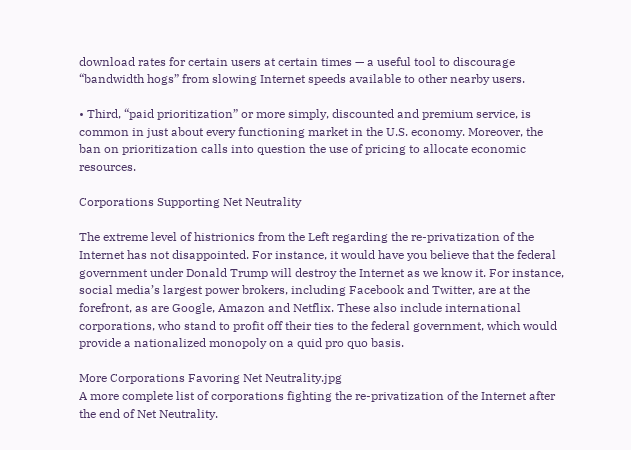download rates for certain users at certain times — a useful tool to discourage “bandwidth hogs” from slowing Internet speeds available to other nearby users.

• Third, “paid prioritization” or more simply, discounted and premium service, is common in just about every functioning market in the U.S. economy. Moreover, the ban on prioritization calls into question the use of pricing to allocate economic resources.

Corporations Supporting Net Neutrality

The extreme level of histrionics from the Left regarding the re-privatization of the Internet has not disappointed. For instance, it would have you believe that the federal government under Donald Trump will destroy the Internet as we know it. For instance, social media’s largest power brokers, including Facebook and Twitter, are at the forefront, as are Google, Amazon and Netflix. These also include international corporations, who stand to profit off their ties to the federal government, which would provide a nationalized monopoly on a quid pro quo basis.

More Corporations Favoring Net Neutrality.jpg
A more complete list of corporations fighting the re-privatization of the Internet after the end of Net Neutrality.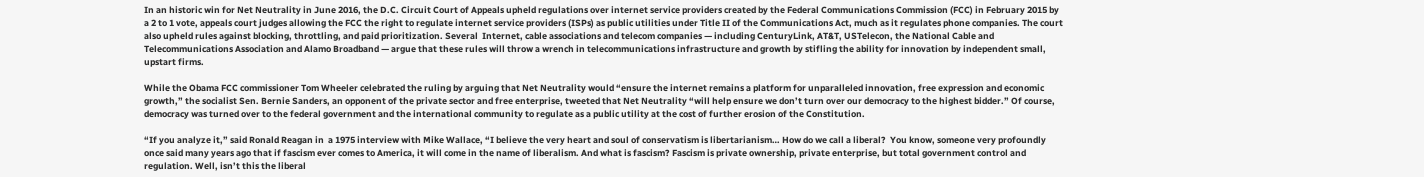In an historic win for Net Neutrality in June 2016, the D.C. Circuit Court of Appeals upheld regulations over internet service providers created by the Federal Communications Commission (FCC) in February 2015 by a 2 to 1 vote, appeals court judges allowing the FCC the right to regulate internet service providers (ISPs) as public utilities under Title II of the Communications Act, much as it regulates phone companies. The court also upheld rules against blocking, throttling, and paid prioritization. Several  Internet, cable associations and telecom companies — including CenturyLink, AT&T, USTelecon, the National Cable and Telecommunications Association and Alamo Broadband — argue that these rules will throw a wrench in telecommunications infrastructure and growth by stifling the ability for innovation by independent small, upstart firms.

While the Obama FCC commissioner Tom Wheeler celebrated the ruling by arguing that Net Neutrality would “ensure the internet remains a platform for unparalleled innovation, free expression and economic growth,” the socialist Sen. Bernie Sanders, an opponent of the private sector and free enterprise, tweeted that Net Neutrality “will help ensure we don’t turn over our democracy to the highest bidder.” Of course, democracy was turned over to the federal government and the international community to regulate as a public utility at the cost of further erosion of the Constitution.

“If you analyze it,” said Ronald Reagan in  a 1975 interview with Mike Wallace, “I believe the very heart and soul of conservatism is libertarianism… How do we call a liberal?  You know, someone very profoundly once said many years ago that if fascism ever comes to America, it will come in the name of liberalism. And what is fascism? Fascism is private ownership, private enterprise, but total government control and regulation. Well, isn’t this the liberal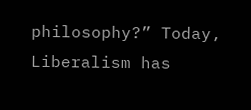philosophy?” Today, Liberalism has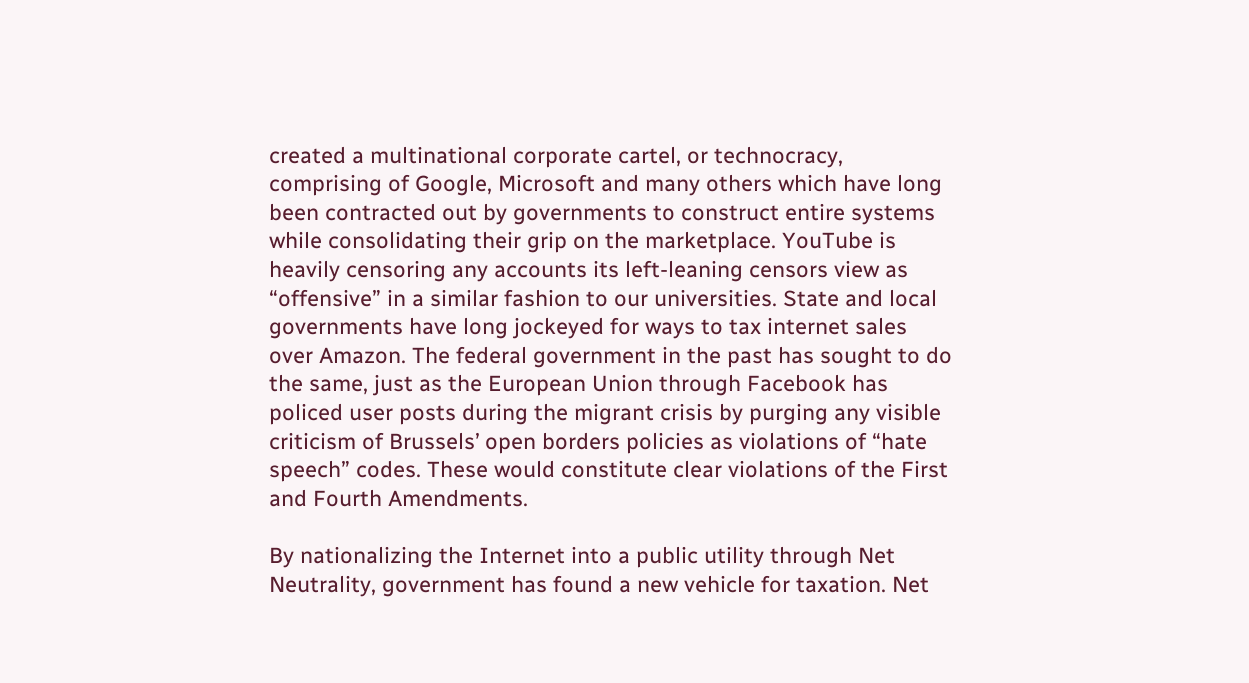created a multinational corporate cartel, or technocracy, comprising of Google, Microsoft and many others which have long been contracted out by governments to construct entire systems while consolidating their grip on the marketplace. YouTube is heavily censoring any accounts its left-leaning censors view as “offensive” in a similar fashion to our universities. State and local governments have long jockeyed for ways to tax internet sales over Amazon. The federal government in the past has sought to do the same, just as the European Union through Facebook has policed user posts during the migrant crisis by purging any visible criticism of Brussels’ open borders policies as violations of “hate speech” codes. These would constitute clear violations of the First and Fourth Amendments.

By nationalizing the Internet into a public utility through Net Neutrality, government has found a new vehicle for taxation. Net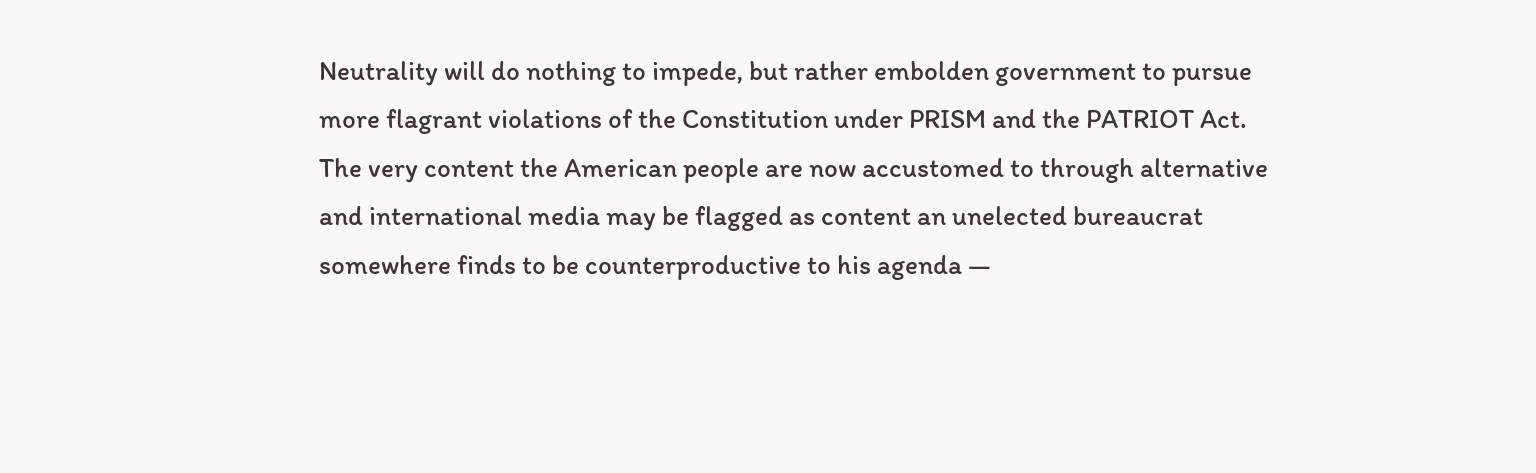Neutrality will do nothing to impede, but rather embolden government to pursue more flagrant violations of the Constitution under PRISM and the PATRIOT Act. The very content the American people are now accustomed to through alternative and international media may be flagged as content an unelected bureaucrat somewhere finds to be counterproductive to his agenda —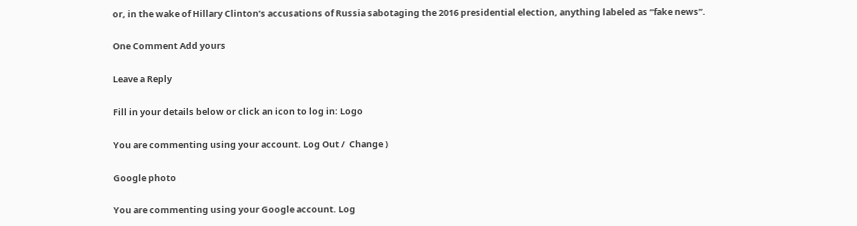or, in the wake of Hillary Clinton’s accusations of Russia sabotaging the 2016 presidential election, anything labeled as “fake news”.

One Comment Add yours

Leave a Reply

Fill in your details below or click an icon to log in: Logo

You are commenting using your account. Log Out /  Change )

Google photo

You are commenting using your Google account. Log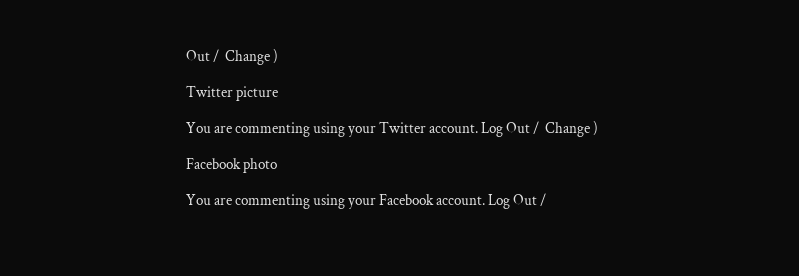Out /  Change )

Twitter picture

You are commenting using your Twitter account. Log Out /  Change )

Facebook photo

You are commenting using your Facebook account. Log Out /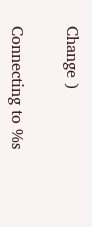Change )

Connecting to %s